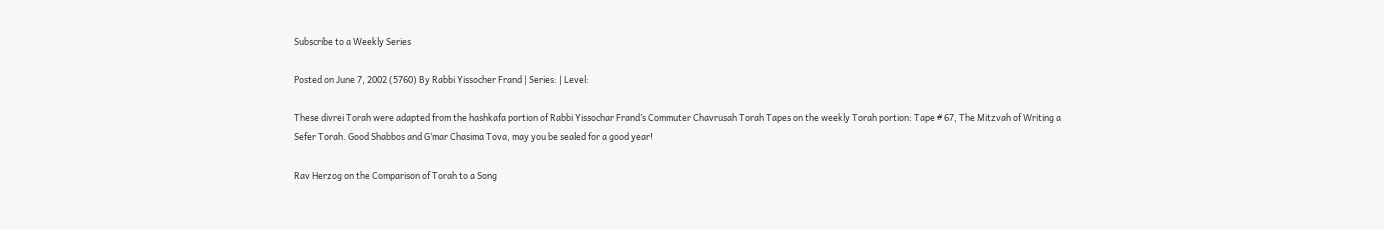Subscribe to a Weekly Series

Posted on June 7, 2002 (5760) By Rabbi Yissocher Frand | Series: | Level:

These divrei Torah were adapted from the hashkafa portion of Rabbi Yissochar Frand’s Commuter Chavrusah Torah Tapes on the weekly Torah portion: Tape # 67, The Mitzvah of Writing a Sefer Torah. Good Shabbos and G’mar Chasima Tova, may you be sealed for a good year!

Rav Herzog on the Comparison of Torah to a Song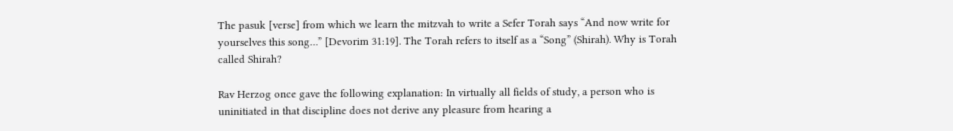The pasuk [verse] from which we learn the mitzvah to write a Sefer Torah says “And now write for yourselves this song…” [Devorim 31:19]. The Torah refers to itself as a “Song” (Shirah). Why is Torah called Shirah?

Rav Herzog once gave the following explanation: In virtually all fields of study, a person who is uninitiated in that discipline does not derive any pleasure from hearing a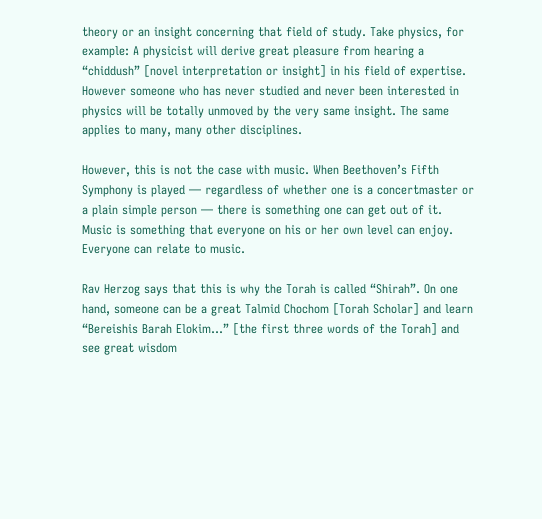theory or an insight concerning that field of study. Take physics, for example: A physicist will derive great pleasure from hearing a “chiddush” [novel interpretation or insight] in his field of expertise. However someone who has never studied and never been interested in physics will be totally unmoved by the very same insight. The same applies to many, many other disciplines.

However, this is not the case with music. When Beethoven’s Fifth Symphony is played — regardless of whether one is a concertmaster or a plain simple person — there is something one can get out of it. Music is something that everyone on his or her own level can enjoy. Everyone can relate to music.

Rav Herzog says that this is why the Torah is called “Shirah”. On one hand, someone can be a great Talmid Chochom [Torah Scholar] and learn “Bereishis Barah Elokim…” [the first three words of the Torah] and see great wisdom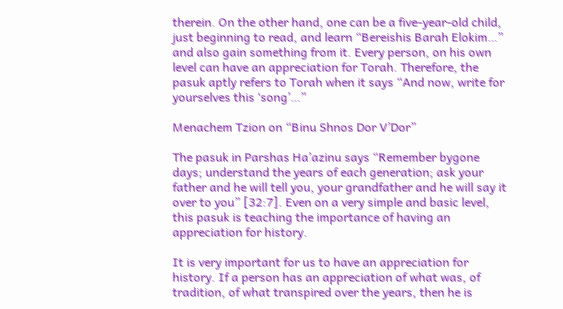therein. On the other hand, one can be a five-year-old child, just beginning to read, and learn “Bereishis Barah Elokim…” and also gain something from it. Every person, on his own level can have an appreciation for Torah. Therefore, the pasuk aptly refers to Torah when it says “And now, write for yourselves this ‘song’…”

Menachem Tzion on “Binu Shnos Dor V’Dor”

The pasuk in Parshas Ha’azinu says “Remember bygone days; understand the years of each generation; ask your father and he will tell you, your grandfather and he will say it over to you” [32:7]. Even on a very simple and basic level, this pasuk is teaching the importance of having an appreciation for history.

It is very important for us to have an appreciation for history. If a person has an appreciation of what was, of tradition, of what transpired over the years, then he is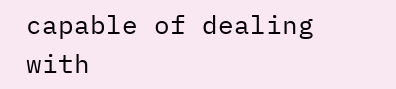capable of dealing with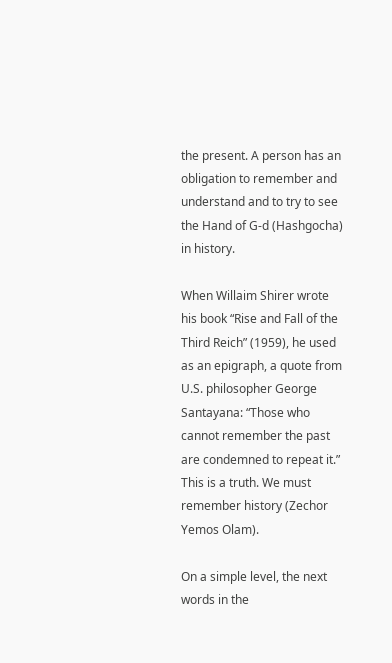the present. A person has an obligation to remember and understand and to try to see the Hand of G-d (Hashgocha) in history.

When Willaim Shirer wrote his book “Rise and Fall of the Third Reich” (1959), he used as an epigraph, a quote from U.S. philosopher George Santayana: “Those who cannot remember the past are condemned to repeat it.” This is a truth. We must remember history (Zechor Yemos Olam).

On a simple level, the next words in the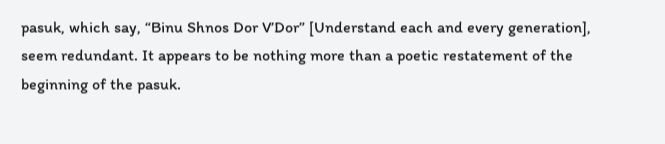pasuk, which say, “Binu Shnos Dor V’Dor” [Understand each and every generation], seem redundant. It appears to be nothing more than a poetic restatement of the beginning of the pasuk.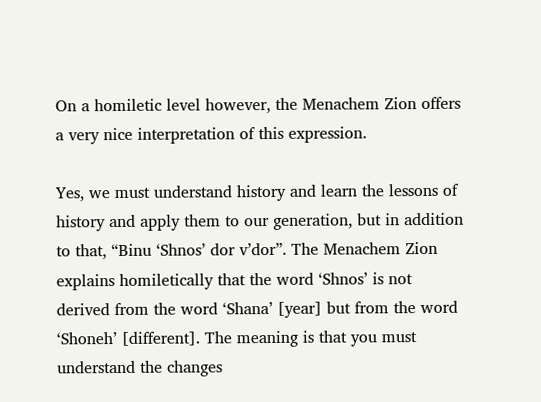On a homiletic level however, the Menachem Zion offers a very nice interpretation of this expression.

Yes, we must understand history and learn the lessons of history and apply them to our generation, but in addition to that, “Binu ‘Shnos’ dor v’dor”. The Menachem Zion explains homiletically that the word ‘Shnos’ is not derived from the word ‘Shana’ [year] but from the word ‘Shoneh’ [different]. The meaning is that you must understand the changes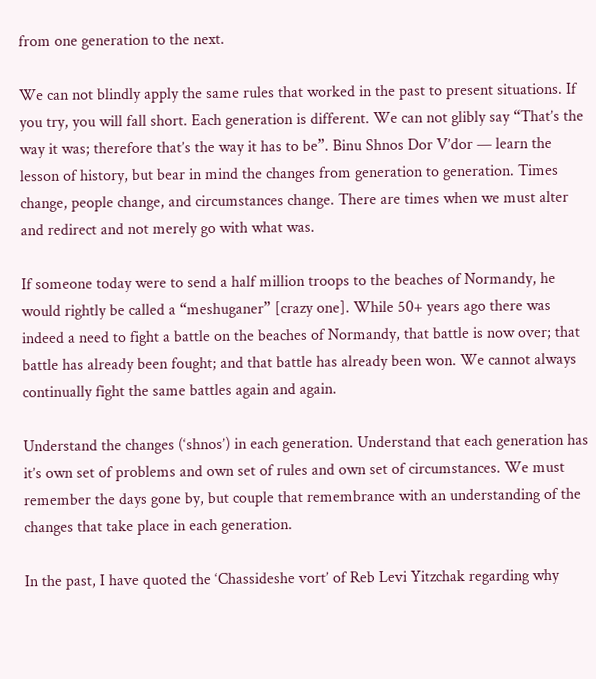from one generation to the next.

We can not blindly apply the same rules that worked in the past to present situations. If you try, you will fall short. Each generation is different. We can not glibly say “That’s the way it was; therefore that’s the way it has to be”. Binu Shnos Dor V’dor — learn the lesson of history, but bear in mind the changes from generation to generation. Times change, people change, and circumstances change. There are times when we must alter and redirect and not merely go with what was.

If someone today were to send a half million troops to the beaches of Normandy, he would rightly be called a “meshuganer” [crazy one]. While 50+ years ago there was indeed a need to fight a battle on the beaches of Normandy, that battle is now over; that battle has already been fought; and that battle has already been won. We cannot always continually fight the same battles again and again.

Understand the changes (‘shnos’) in each generation. Understand that each generation has it’s own set of problems and own set of rules and own set of circumstances. We must remember the days gone by, but couple that remembrance with an understanding of the changes that take place in each generation.

In the past, I have quoted the ‘Chassideshe vort’ of Reb Levi Yitzchak regarding why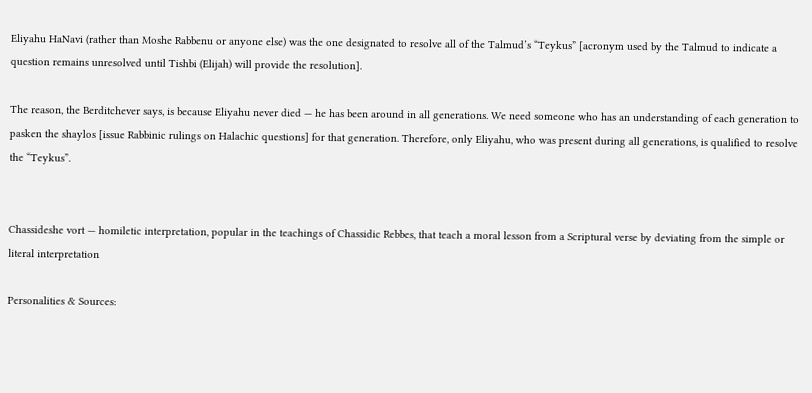Eliyahu HaNavi (rather than Moshe Rabbenu or anyone else) was the one designated to resolve all of the Talmud’s “Teykus” [acronym used by the Talmud to indicate a question remains unresolved until Tishbi (Elijah) will provide the resolution].

The reason, the Berditchever says, is because Eliyahu never died — he has been around in all generations. We need someone who has an understanding of each generation to pasken the shaylos [issue Rabbinic rulings on Halachic questions] for that generation. Therefore, only Eliyahu, who was present during all generations, is qualified to resolve the “Teykus”.


Chassideshe vort — homiletic interpretation, popular in the teachings of Chassidic Rebbes, that teach a moral lesson from a Scriptural verse by deviating from the simple or literal interpretation

Personalities & Sources: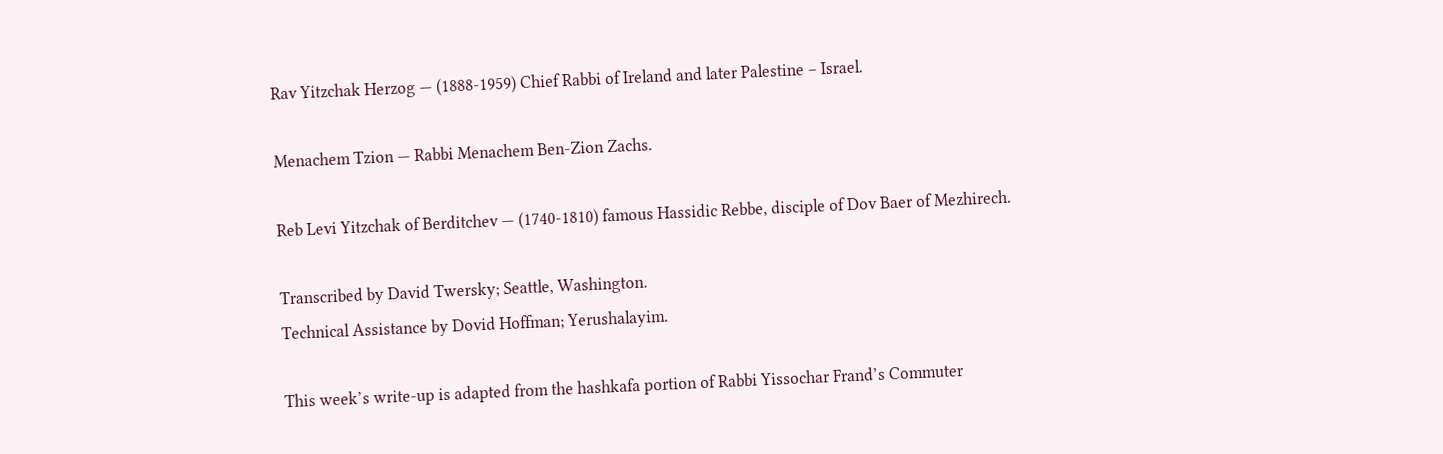Rav Yitzchak Herzog — (1888-1959) Chief Rabbi of Ireland and later Palestine – Israel.

Menachem Tzion — Rabbi Menachem Ben-Zion Zachs.

Reb Levi Yitzchak of Berditchev — (1740-1810) famous Hassidic Rebbe, disciple of Dov Baer of Mezhirech.

Transcribed by David Twersky; Seattle, Washington.
Technical Assistance by Dovid Hoffman; Yerushalayim.

This week’s write-up is adapted from the hashkafa portion of Rabbi Yissochar Frand’s Commuter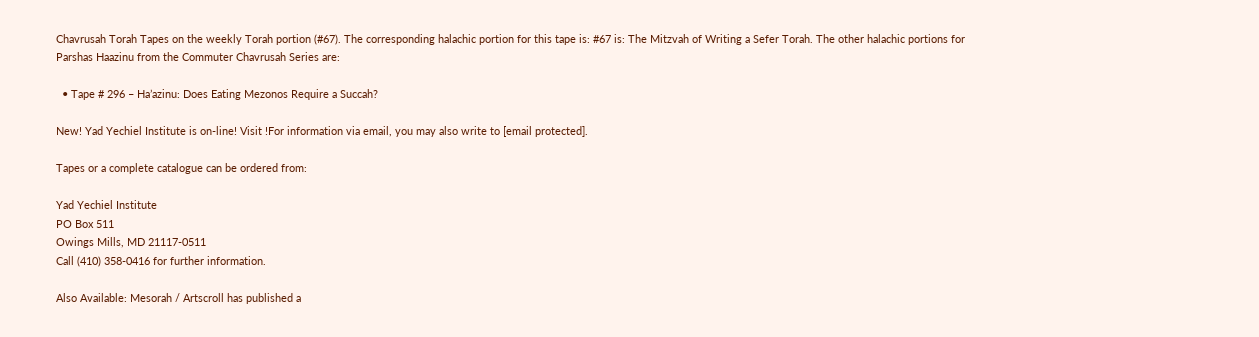Chavrusah Torah Tapes on the weekly Torah portion (#67). The corresponding halachic portion for this tape is: #67 is: The Mitzvah of Writing a Sefer Torah. The other halachic portions for Parshas Haazinu from the Commuter Chavrusah Series are:

  • Tape # 296 – Ha’azinu: Does Eating Mezonos Require a Succah?

New! Yad Yechiel Institute is on-line! Visit !For information via email, you may also write to [email protected].

Tapes or a complete catalogue can be ordered from:

Yad Yechiel Institute
PO Box 511
Owings Mills, MD 21117-0511
Call (410) 358-0416 for further information.

Also Available: Mesorah / Artscroll has published a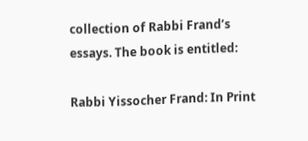collection of Rabbi Frand’s essays. The book is entitled:

Rabbi Yissocher Frand: In Print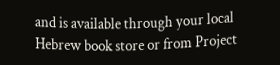and is available through your local Hebrew book store or from Project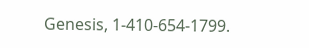Genesis, 1-410-654-1799.